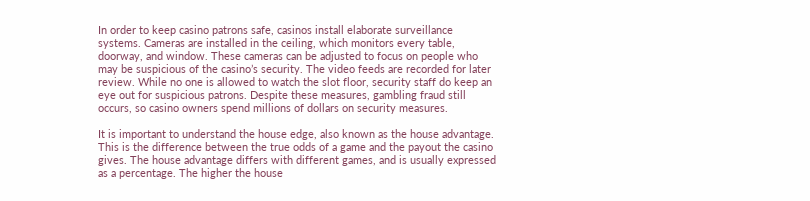In order to keep casino patrons safe, casinos install elaborate surveillance systems. Cameras are installed in the ceiling, which monitors every table, doorway, and window. These cameras can be adjusted to focus on people who may be suspicious of the casino’s security. The video feeds are recorded for later review. While no one is allowed to watch the slot floor, security staff do keep an eye out for suspicious patrons. Despite these measures, gambling fraud still occurs, so casino owners spend millions of dollars on security measures.

It is important to understand the house edge, also known as the house advantage. This is the difference between the true odds of a game and the payout the casino gives. The house advantage differs with different games, and is usually expressed as a percentage. The higher the house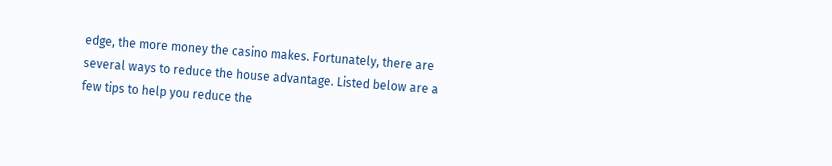edge, the more money the casino makes. Fortunately, there are several ways to reduce the house advantage. Listed below are a few tips to help you reduce the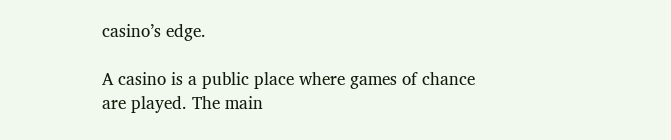casino’s edge.

A casino is a public place where games of chance are played. The main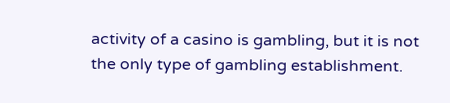activity of a casino is gambling, but it is not the only type of gambling establishment.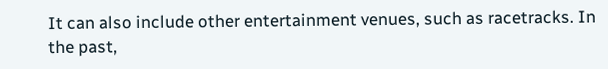It can also include other entertainment venues, such as racetracks. In the past,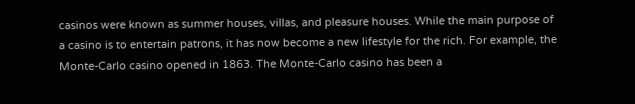casinos were known as summer houses, villas, and pleasure houses. While the main purpose of a casino is to entertain patrons, it has now become a new lifestyle for the rich. For example, the Monte-Carlo casino opened in 1863. The Monte-Carlo casino has been a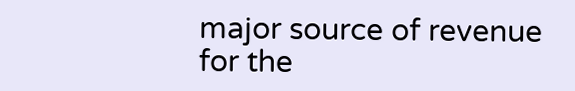major source of revenue for the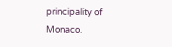principality of Monaco.